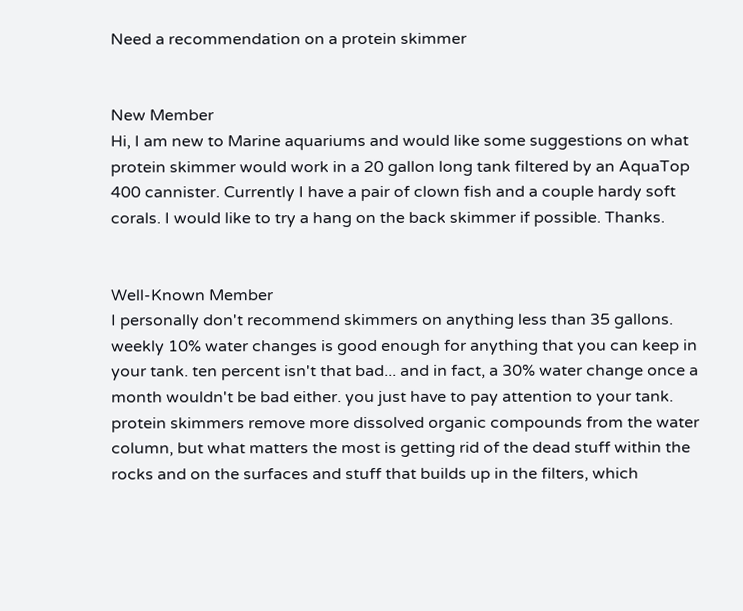Need a recommendation on a protein skimmer


New Member
Hi, I am new to Marine aquariums and would like some suggestions on what protein skimmer would work in a 20 gallon long tank filtered by an AquaTop 400 cannister. Currently I have a pair of clown fish and a couple hardy soft corals. I would like to try a hang on the back skimmer if possible. Thanks.


Well-Known Member
I personally don't recommend skimmers on anything less than 35 gallons. weekly 10% water changes is good enough for anything that you can keep in your tank. ten percent isn't that bad... and in fact, a 30% water change once a month wouldn't be bad either. you just have to pay attention to your tank. protein skimmers remove more dissolved organic compounds from the water column, but what matters the most is getting rid of the dead stuff within the rocks and on the surfaces and stuff that builds up in the filters, which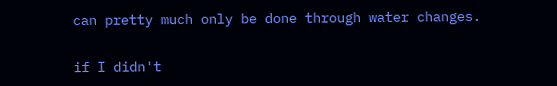can pretty much only be done through water changes.

if I didn't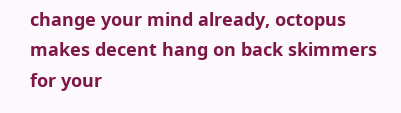change your mind already, octopus makes decent hang on back skimmers for your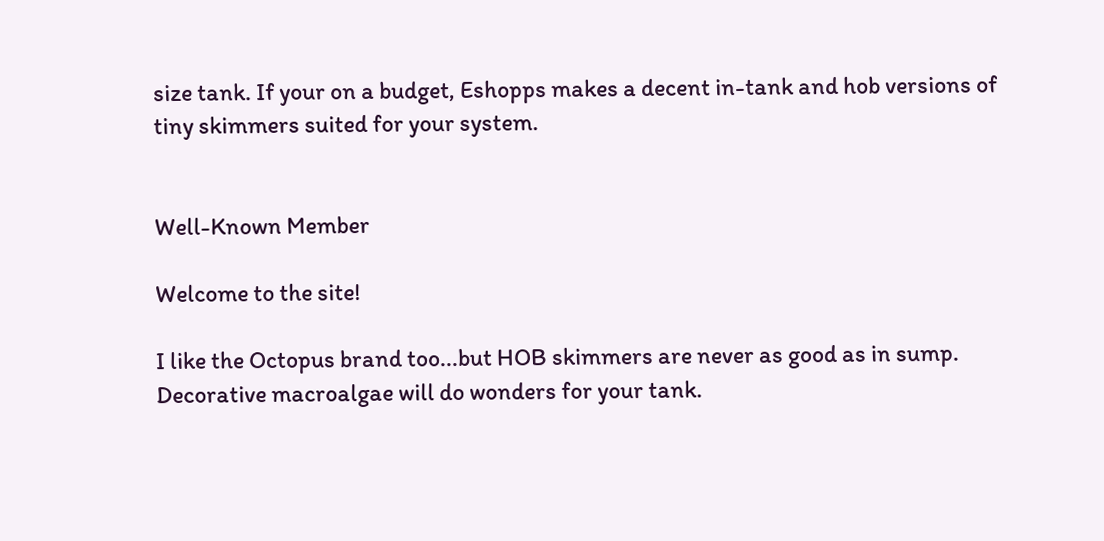size tank. If your on a budget, Eshopps makes a decent in-tank and hob versions of tiny skimmers suited for your system.


Well-Known Member

Welcome to the site!

I like the Octopus brand too...but HOB skimmers are never as good as in sump. Decorative macroalgae will do wonders for your tank.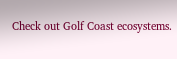Check out Golf Coast ecosystems.